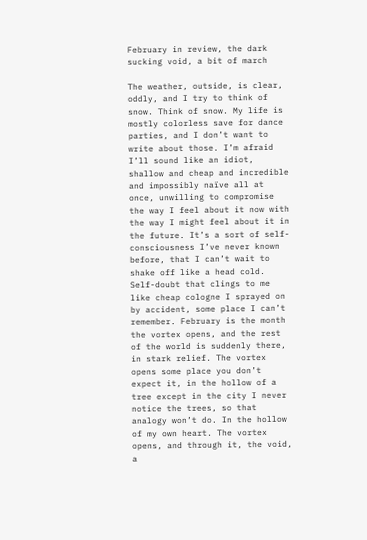February in review, the dark sucking void, a bit of march

The weather, outside, is clear, oddly, and I try to think of snow. Think of snow. My life is mostly colorless save for dance parties, and I don’t want to write about those. I’m afraid I’ll sound like an idiot, shallow and cheap and incredible and impossibly naïve all at once, unwilling to compromise the way I feel about it now with the way I might feel about it in the future. It’s a sort of self-consciousness I’ve never known before, that I can’t wait to shake off like a head cold. Self-doubt that clings to me like cheap cologne I sprayed on by accident, some place I can’t remember. February is the month the vortex opens, and the rest of the world is suddenly there, in stark relief. The vortex opens some place you don’t expect it, in the hollow of a tree except in the city I never notice the trees, so that analogy won’t do. In the hollow of my own heart. The vortex opens, and through it, the void, a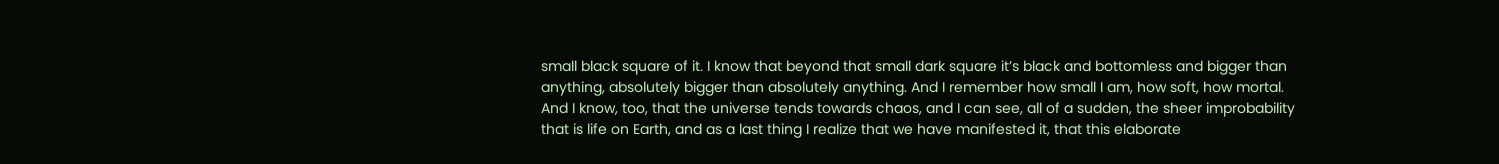small black square of it. I know that beyond that small dark square it’s black and bottomless and bigger than anything, absolutely bigger than absolutely anything. And I remember how small I am, how soft, how mortal. And I know, too, that the universe tends towards chaos, and I can see, all of a sudden, the sheer improbability that is life on Earth, and as a last thing I realize that we have manifested it, that this elaborate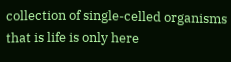collection of single-celled organisms that is life is only here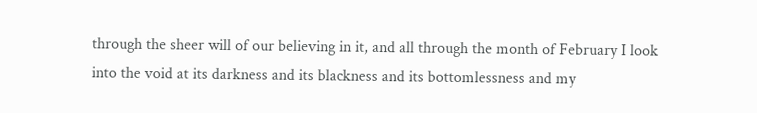through the sheer will of our believing in it, and all through the month of February I look into the void at its darkness and its blackness and its bottomlessness and my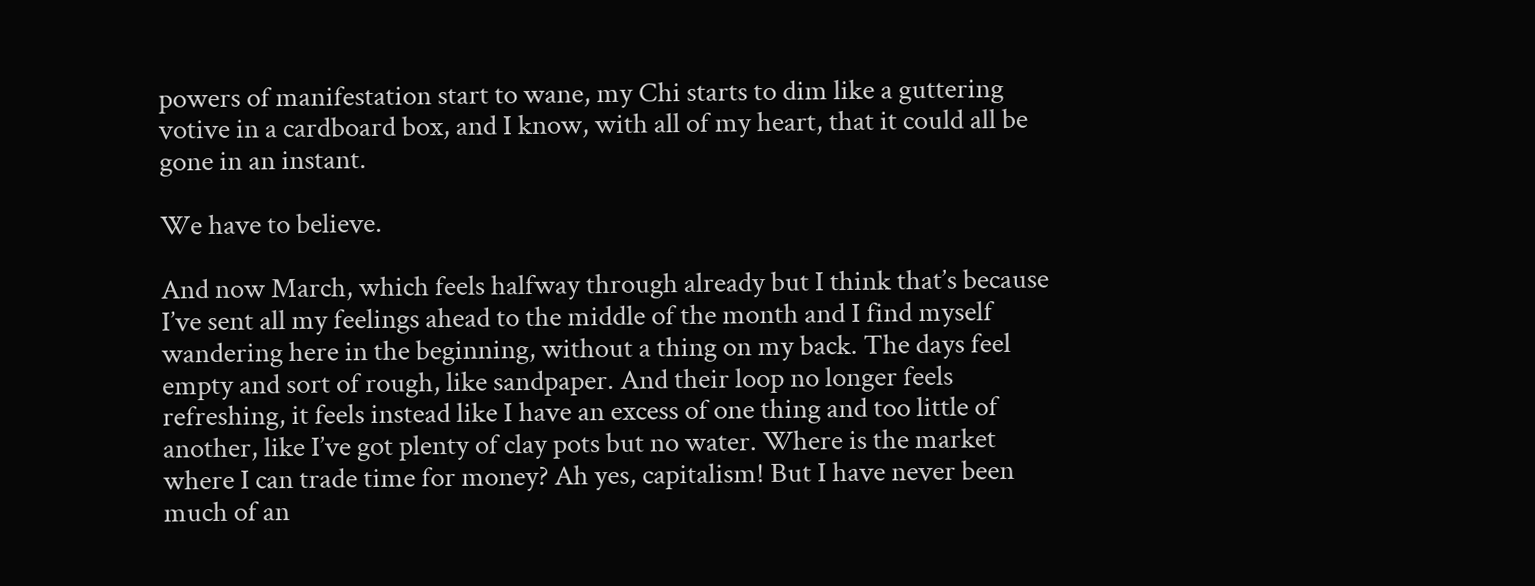powers of manifestation start to wane, my Chi starts to dim like a guttering votive in a cardboard box, and I know, with all of my heart, that it could all be gone in an instant.

We have to believe.

And now March, which feels halfway through already but I think that’s because I’ve sent all my feelings ahead to the middle of the month and I find myself wandering here in the beginning, without a thing on my back. The days feel empty and sort of rough, like sandpaper. And their loop no longer feels refreshing, it feels instead like I have an excess of one thing and too little of another, like I’ve got plenty of clay pots but no water. Where is the market where I can trade time for money? Ah yes, capitalism! But I have never been much of an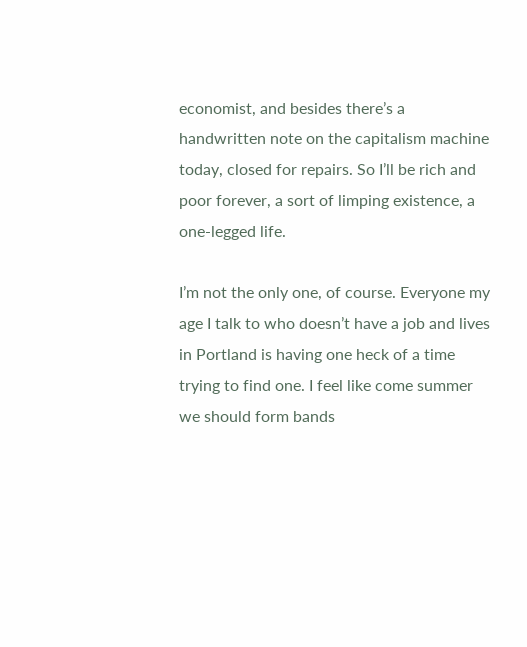economist, and besides there’s a handwritten note on the capitalism machine today, closed for repairs. So I’ll be rich and poor forever, a sort of limping existence, a one-legged life.

I’m not the only one, of course. Everyone my age I talk to who doesn’t have a job and lives in Portland is having one heck of a time trying to find one. I feel like come summer we should form bands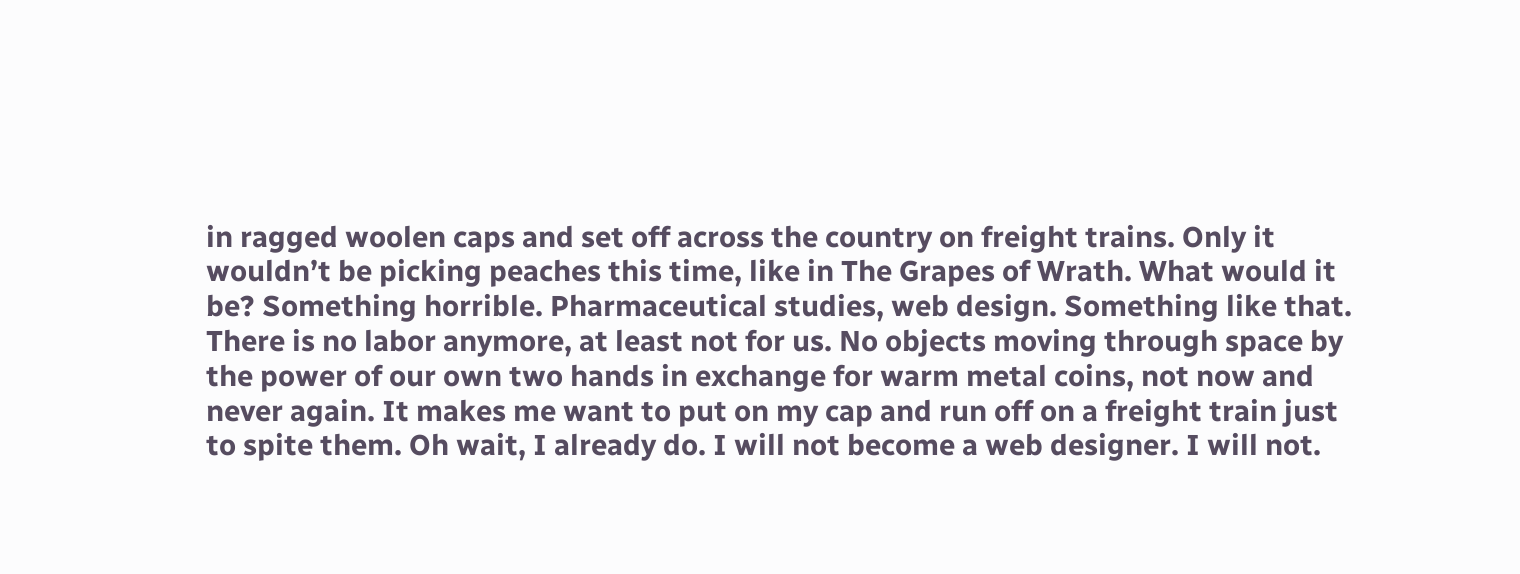in ragged woolen caps and set off across the country on freight trains. Only it wouldn’t be picking peaches this time, like in The Grapes of Wrath. What would it be? Something horrible. Pharmaceutical studies, web design. Something like that. There is no labor anymore, at least not for us. No objects moving through space by the power of our own two hands in exchange for warm metal coins, not now and never again. It makes me want to put on my cap and run off on a freight train just to spite them. Oh wait, I already do. I will not become a web designer. I will not.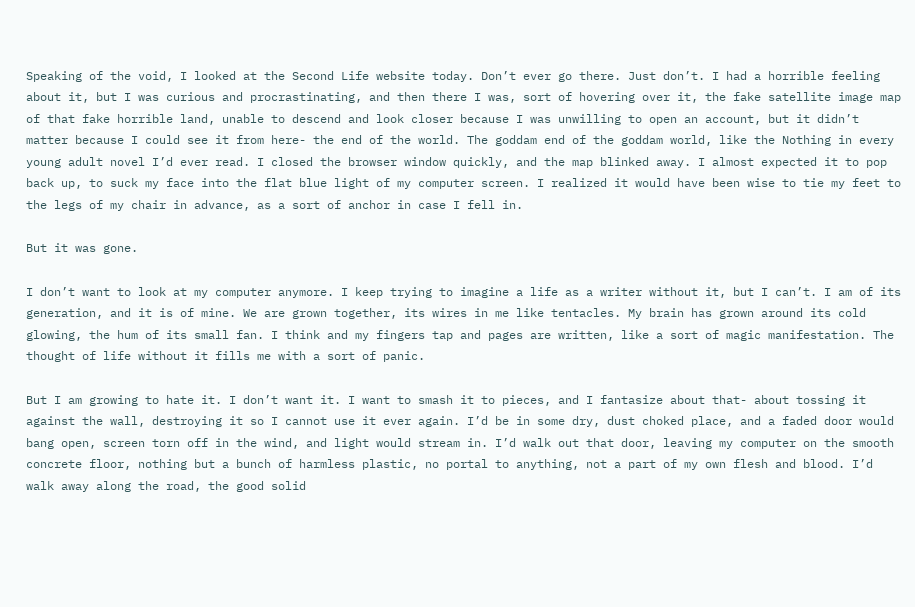Speaking of the void, I looked at the Second Life website today. Don’t ever go there. Just don’t. I had a horrible feeling about it, but I was curious and procrastinating, and then there I was, sort of hovering over it, the fake satellite image map of that fake horrible land, unable to descend and look closer because I was unwilling to open an account, but it didn’t matter because I could see it from here- the end of the world. The goddam end of the goddam world, like the Nothing in every young adult novel I’d ever read. I closed the browser window quickly, and the map blinked away. I almost expected it to pop back up, to suck my face into the flat blue light of my computer screen. I realized it would have been wise to tie my feet to the legs of my chair in advance, as a sort of anchor in case I fell in.

But it was gone.

I don’t want to look at my computer anymore. I keep trying to imagine a life as a writer without it, but I can’t. I am of its generation, and it is of mine. We are grown together, its wires in me like tentacles. My brain has grown around its cold glowing, the hum of its small fan. I think and my fingers tap and pages are written, like a sort of magic manifestation. The thought of life without it fills me with a sort of panic.

But I am growing to hate it. I don’t want it. I want to smash it to pieces, and I fantasize about that- about tossing it against the wall, destroying it so I cannot use it ever again. I’d be in some dry, dust choked place, and a faded door would bang open, screen torn off in the wind, and light would stream in. I’d walk out that door, leaving my computer on the smooth concrete floor, nothing but a bunch of harmless plastic, no portal to anything, not a part of my own flesh and blood. I’d walk away along the road, the good solid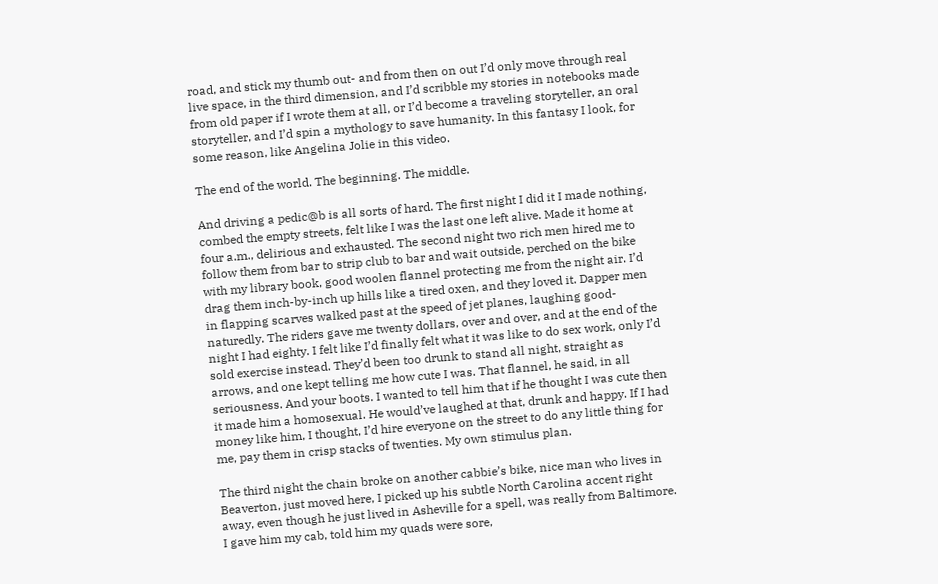road, and stick my thumb out- and from then on out I’d only move through real live space, in the third dimension, and I’d scribble my stories in notebooks made from old paper if I wrote them at all, or I’d become a traveling storyteller, an oral storyteller, and I’d spin a mythology to save humanity. In this fantasy I look, for some reason, like Angelina Jolie in this video.

The end of the world. The beginning. The middle.

And driving a pedic@b is all sorts of hard. The first night I did it I made nothing, combed the empty streets, felt like I was the last one left alive. Made it home at four a.m., delirious and exhausted. The second night two rich men hired me to follow them from bar to strip club to bar and wait outside, perched on the bike with my library book, good woolen flannel protecting me from the night air. I’d drag them inch-by-inch up hills like a tired oxen, and they loved it. Dapper men in flapping scarves walked past at the speed of jet planes, laughing good-naturedly. The riders gave me twenty dollars, over and over, and at the end of the night I had eighty. I felt like I’d finally felt what it was like to do sex work, only I’d sold exercise instead. They’d been too drunk to stand all night, straight as arrows, and one kept telling me how cute I was. That flannel, he said, in all seriousness. And your boots. I wanted to tell him that if he thought I was cute then it made him a homosexual. He would’ve laughed at that, drunk and happy. If I had money like him, I thought, I’d hire everyone on the street to do any little thing for me, pay them in crisp stacks of twenties. My own stimulus plan.

The third night the chain broke on another cabbie’s bike, nice man who lives in Beaverton, just moved here, I picked up his subtle North Carolina accent right away, even though he just lived in Asheville for a spell, was really from Baltimore. I gave him my cab, told him my quads were sore,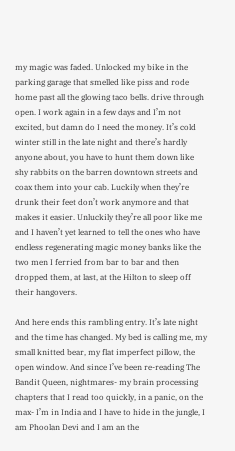my magic was faded. Unlocked my bike in the parking garage that smelled like piss and rode home past all the glowing taco bells. drive through open. I work again in a few days and I’m not excited, but damn do I need the money. It’s cold winter still in the late night and there’s hardly anyone about, you have to hunt them down like shy rabbits on the barren downtown streets and coax them into your cab. Luckily when they’re drunk their feet don’t work anymore and that makes it easier. Unluckily they’re all poor like me and I haven’t yet learned to tell the ones who have endless regenerating magic money banks like the two men I ferried from bar to bar and then dropped them, at last, at the Hilton to sleep off their hangovers.

And here ends this rambling entry. It’s late night and the time has changed. My bed is calling me, my small knitted bear, my flat imperfect pillow, the open window. And since I’ve been re-reading The Bandit Queen, nightmares- my brain processing chapters that I read too quickly, in a panic, on the max- I’m in India and I have to hide in the jungle, I am Phoolan Devi and I am an the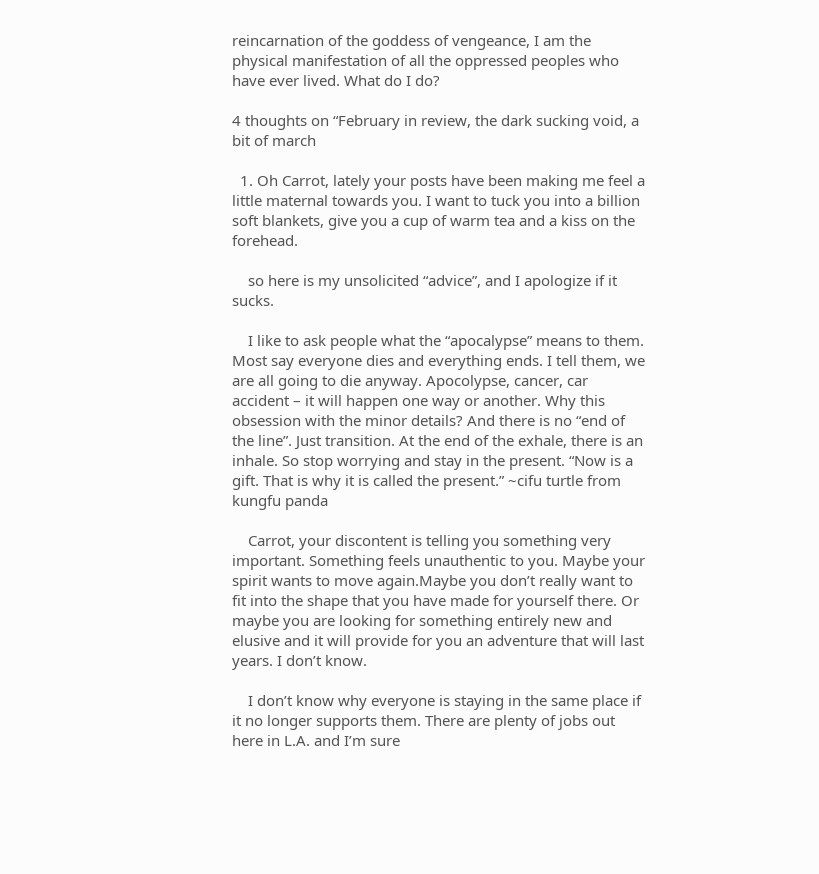reincarnation of the goddess of vengeance, I am the physical manifestation of all the oppressed peoples who have ever lived. What do I do?

4 thoughts on “February in review, the dark sucking void, a bit of march

  1. Oh Carrot, lately your posts have been making me feel a little maternal towards you. I want to tuck you into a billion soft blankets, give you a cup of warm tea and a kiss on the forehead.

    so here is my unsolicited “advice”, and I apologize if it sucks.

    I like to ask people what the “apocalypse” means to them. Most say everyone dies and everything ends. I tell them, we are all going to die anyway. Apocolypse, cancer, car accident – it will happen one way or another. Why this obsession with the minor details? And there is no “end of the line”. Just transition. At the end of the exhale, there is an inhale. So stop worrying and stay in the present. “Now is a gift. That is why it is called the present.” ~cifu turtle from kungfu panda

    Carrot, your discontent is telling you something very important. Something feels unauthentic to you. Maybe your spirit wants to move again.Maybe you don’t really want to fit into the shape that you have made for yourself there. Or maybe you are looking for something entirely new and elusive and it will provide for you an adventure that will last years. I don’t know.

    I don’t know why everyone is staying in the same place if it no longer supports them. There are plenty of jobs out here in L.A. and I’m sure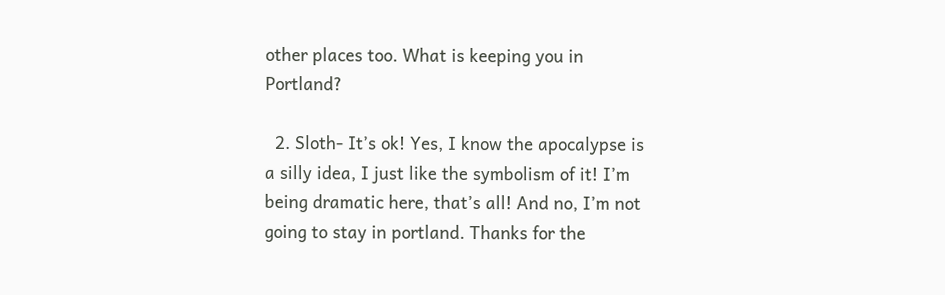other places too. What is keeping you in Portland?

  2. Sloth- It’s ok! Yes, I know the apocalypse is a silly idea, I just like the symbolism of it! I’m being dramatic here, that’s all! And no, I’m not going to stay in portland. Thanks for the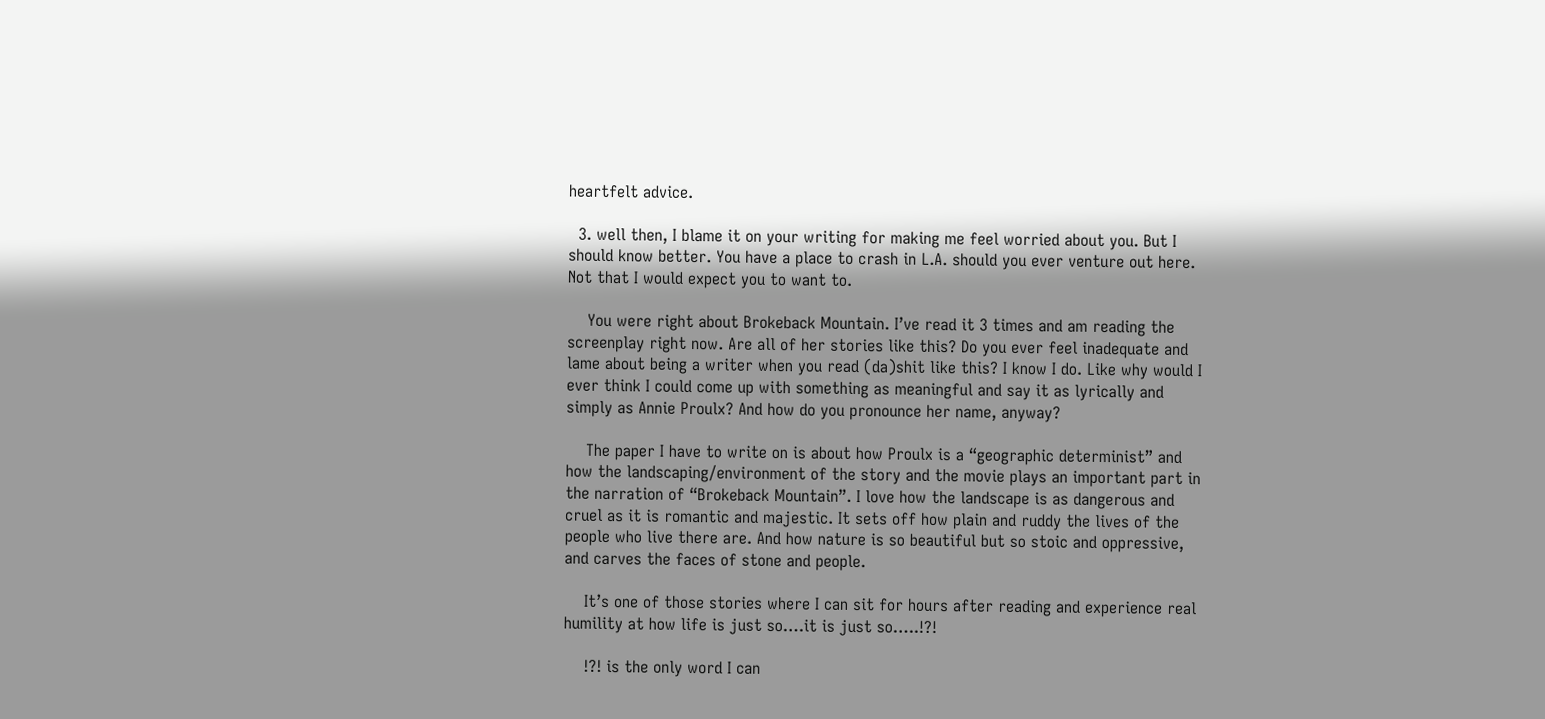heartfelt advice.

  3. well then, I blame it on your writing for making me feel worried about you. But I should know better. You have a place to crash in L.A. should you ever venture out here. Not that I would expect you to want to.

    You were right about Brokeback Mountain. I’ve read it 3 times and am reading the screenplay right now. Are all of her stories like this? Do you ever feel inadequate and lame about being a writer when you read (da)shit like this? I know I do. Like why would I ever think I could come up with something as meaningful and say it as lyrically and simply as Annie Proulx? And how do you pronounce her name, anyway?

    The paper I have to write on is about how Proulx is a “geographic determinist” and how the landscaping/environment of the story and the movie plays an important part in the narration of “Brokeback Mountain”. I love how the landscape is as dangerous and cruel as it is romantic and majestic. It sets off how plain and ruddy the lives of the people who live there are. And how nature is so beautiful but so stoic and oppressive, and carves the faces of stone and people.

    It’s one of those stories where I can sit for hours after reading and experience real humility at how life is just so….it is just so…..!?!

    !?! is the only word I can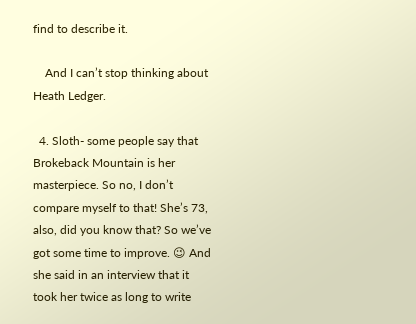find to describe it.

    And I can’t stop thinking about Heath Ledger.

  4. Sloth- some people say that Brokeback Mountain is her masterpiece. So no, I don’t compare myself to that! She’s 73, also, did you know that? So we’ve got some time to improve. 😉 And she said in an interview that it took her twice as long to write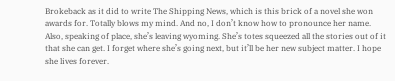Brokeback as it did to write The Shipping News, which is this brick of a novel she won awards for. Totally blows my mind. And no, I don’t know how to pronounce her name. Also, speaking of place, she’s leaving wyoming. She’s totes squeezed all the stories out of it that she can get. I forget where she’s going next, but it’ll be her new subject matter. I hope she lives forever.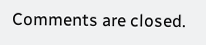Comments are closed.